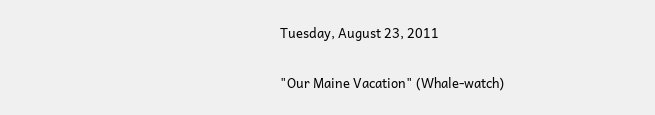Tuesday, August 23, 2011

"Our Maine Vacation" (Whale-watch)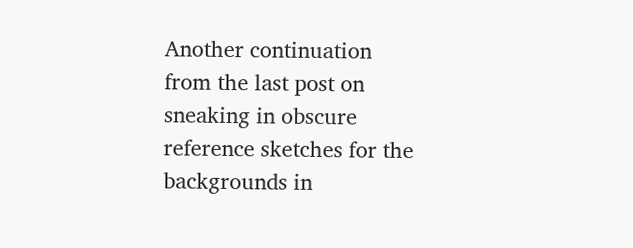Another continuation from the last post on sneaking in obscure reference sketches for the backgrounds in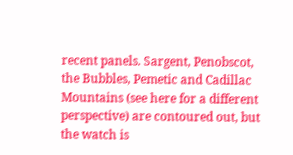recent panels. Sargent, Penobscot, the Bubbles, Pemetic and Cadillac Mountains (see here for a different perspective) are contoured out, but the watch is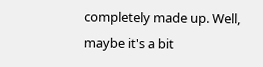completely made up. Well, maybe it's a bit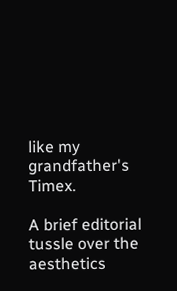like my grandfather's Timex.

A brief editorial tussle over the aesthetics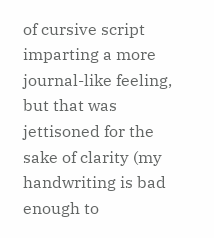of cursive script imparting a more journal-like feeling, but that was jettisoned for the sake of clarity (my handwriting is bad enough to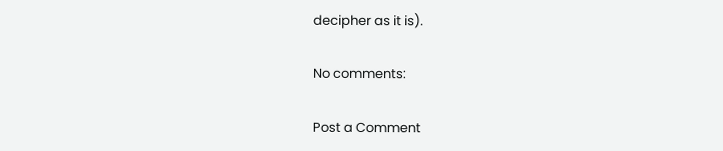decipher as it is).

No comments:

Post a Comment